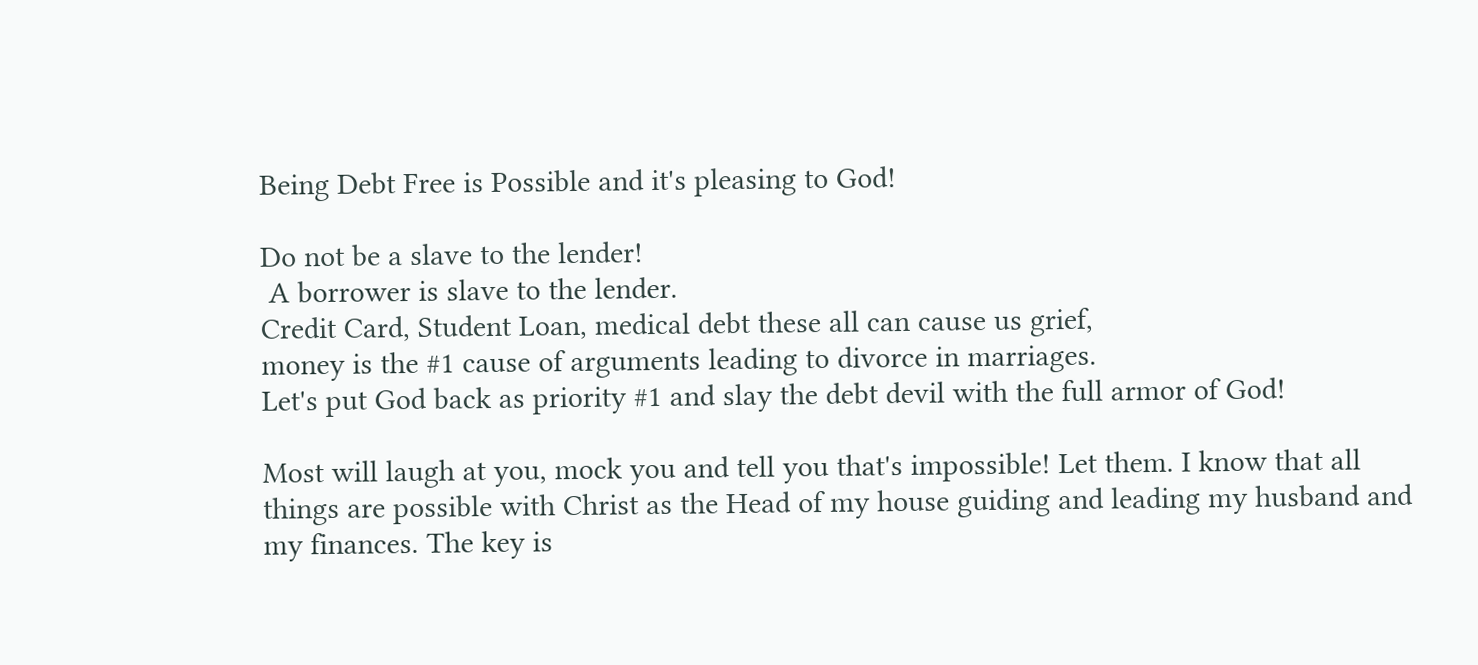Being Debt Free is Possible and it's pleasing to God!

Do not be a slave to the lender!
 A borrower is slave to the lender.
Credit Card, Student Loan, medical debt these all can cause us grief,
money is the #1 cause of arguments leading to divorce in marriages.
Let's put God back as priority #1 and slay the debt devil with the full armor of God!

Most will laugh at you, mock you and tell you that's impossible! Let them. I know that all things are possible with Christ as the Head of my house guiding and leading my husband and my finances. The key is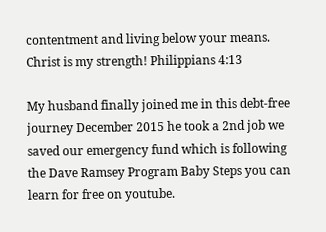contentment and living below your means. Christ is my strength! Philippians 4:13

My husband finally joined me in this debt-free journey December 2015 he took a 2nd job we saved our emergency fund which is following the Dave Ramsey Program Baby Steps you can learn for free on youtube.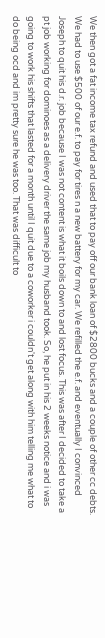We then got a fat income tax refund and used that to pay off our bank loan of $2800 bucks and a couple of other cc debts. We had to use $500 of our e.f. to pay for tires n a new battery for my car. We refilled the e.f. and eventually I convinced Joseph to quit his d.r. job because I was not content is what it boils down to and lost focus. This was after I decided to take a pt job working for dominoes as a delivery driver the same job my husband took. So, he put in his 2 weeks notice and i was going to work his shifts that lasted for a month until I quit due to a coworker i couldn't get along with him telling me what to do being ocd and im pretty sure he was too. That was difficult to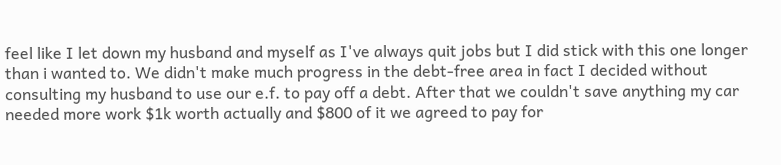feel like I let down my husband and myself as I've always quit jobs but I did stick with this one longer than i wanted to. We didn't make much progress in the debt-free area in fact I decided without consulting my husband to use our e.f. to pay off a debt. After that we couldn't save anything my car needed more work $1k worth actually and $800 of it we agreed to pay for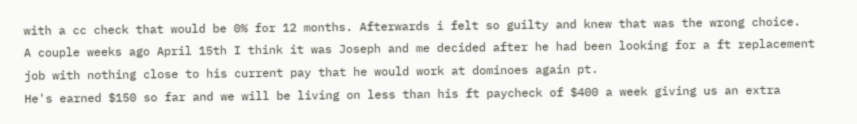with a cc check that would be 0% for 12 months. Afterwards i felt so guilty and knew that was the wrong choice.
A couple weeks ago April 15th I think it was Joseph and me decided after he had been looking for a ft replacement job with nothing close to his current pay that he would work at dominoes again pt.
He's earned $150 so far and we will be living on less than his ft paycheck of $400 a week giving us an extra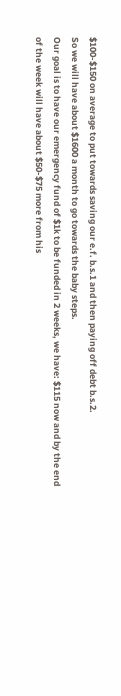$100-$150 on average to put towards saving our e.f. b.s.1 and then paying off debt b.s.2.
So we will have about $1600 a month to go towards the baby steps.
Our goal is to have our emergency fund of $1k to be funded in 2 weeks, we have: $115 now and by the end of the week will have about $50-$75 more from his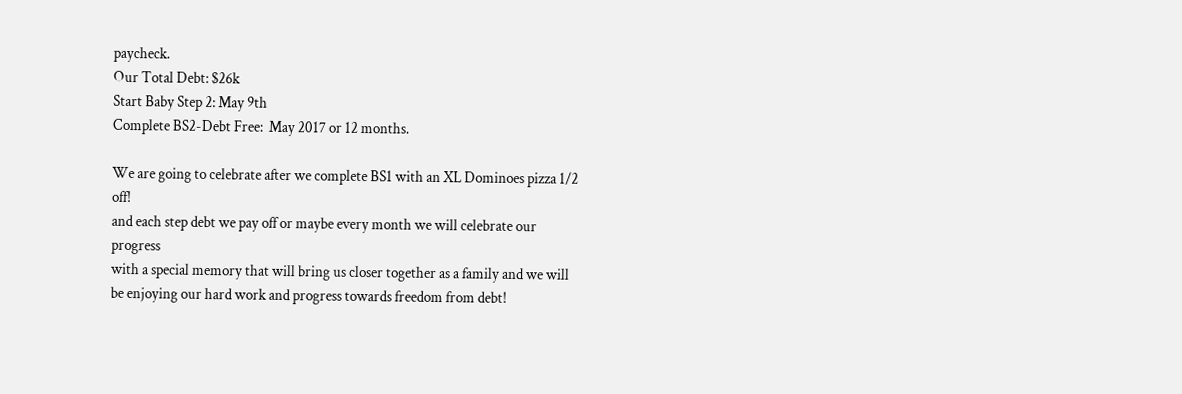paycheck.
Our Total Debt: $26k
Start Baby Step 2: May 9th
Complete BS2-Debt Free:  May 2017 or 12 months.

We are going to celebrate after we complete BS1 with an XL Dominoes pizza 1/2 off!
and each step debt we pay off or maybe every month we will celebrate our progress
with a special memory that will bring us closer together as a family and we will
be enjoying our hard work and progress towards freedom from debt!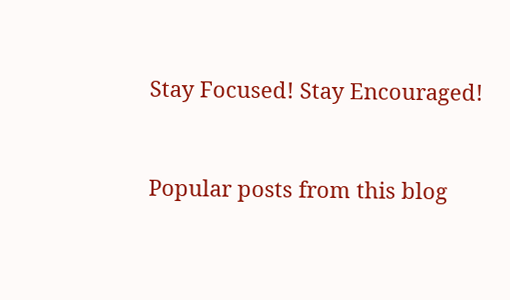Stay Focused! Stay Encouraged!


Popular posts from this blog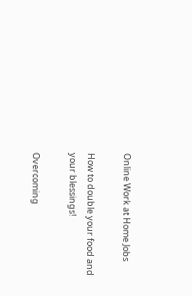Online Work at Home Jobs

How to double your food and your blessings!

Overcoming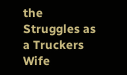the Struggles as a Truckers Wife